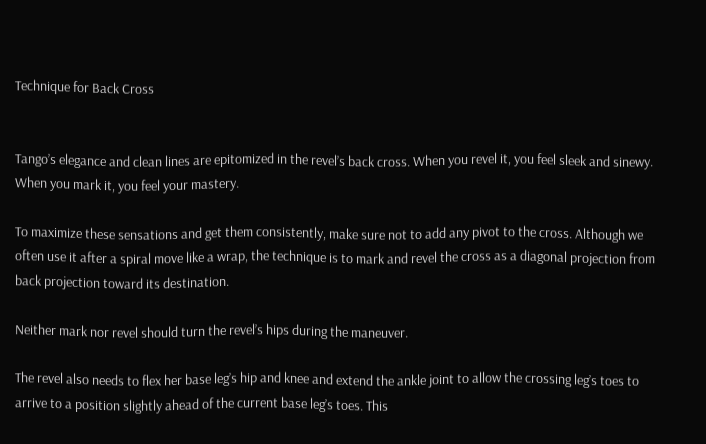Technique for Back Cross


Tango’s elegance and clean lines are epitomized in the revel’s back cross. When you revel it, you feel sleek and sinewy. When you mark it, you feel your mastery.

To maximize these sensations and get them consistently, make sure not to add any pivot to the cross. Although we often use it after a spiral move like a wrap, the technique is to mark and revel the cross as a diagonal projection from back projection toward its destination.

Neither mark nor revel should turn the revel’s hips during the maneuver.

The revel also needs to flex her base leg’s hip and knee and extend the ankle joint to allow the crossing leg’s toes to arrive to a position slightly ahead of the current base leg’s toes. This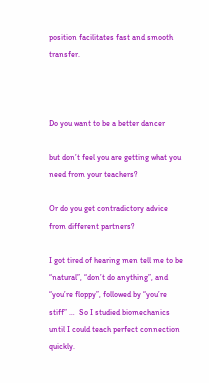position facilitates fast and smooth transfer.



Do you want to be a better dancer

but don’t feel you are getting what you need from your teachers?

Or do you get contradictory advice from different partners?

I got tired of hearing men tell me to be “natural”, “don’t do anything”, and “you’re floppy”, followed by “you’re stiff” …  So I studied biomechanics until I could teach perfect connection quickly.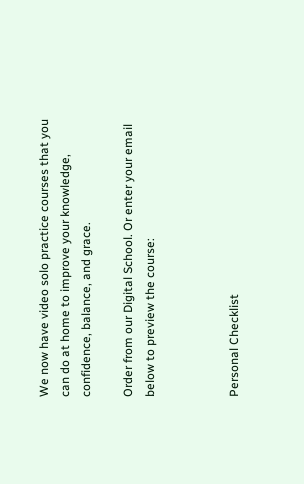We now have video solo practice courses that you can do at home to improve your knowledge, confidence, balance, and grace.

Order from our Digital School. Or enter your email below to preview the course:



Personal Checklist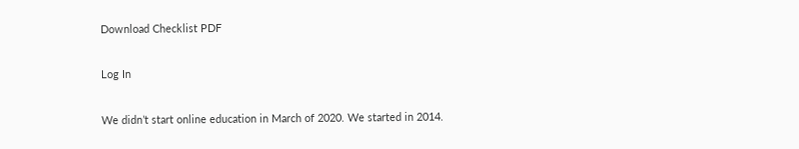Download Checklist PDF

Log In

We didn’t start online education in March of 2020. We started in 2014.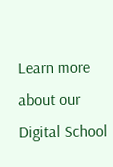Learn more about our Digital School